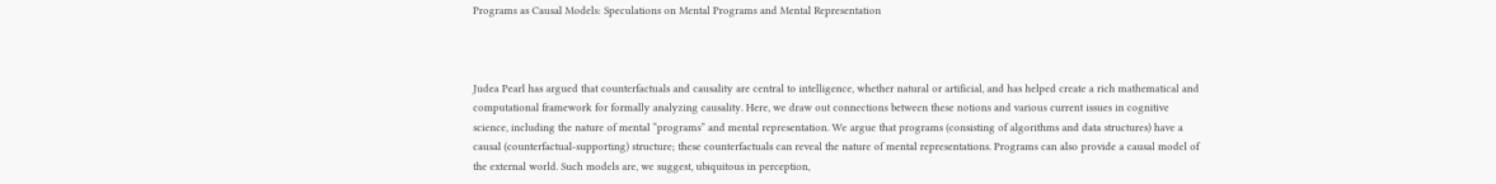Programs as Causal Models: Speculations on Mental Programs and Mental Representation



Judea Pearl has argued that counterfactuals and causality are central to intelligence, whether natural or artificial, and has helped create a rich mathematical and computational framework for formally analyzing causality. Here, we draw out connections between these notions and various current issues in cognitive science, including the nature of mental “programs” and mental representation. We argue that programs (consisting of algorithms and data structures) have a causal (counterfactual-supporting) structure; these counterfactuals can reveal the nature of mental representations. Programs can also provide a causal model of the external world. Such models are, we suggest, ubiquitous in perception,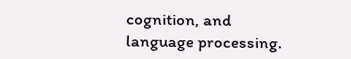cognition, and language processing.